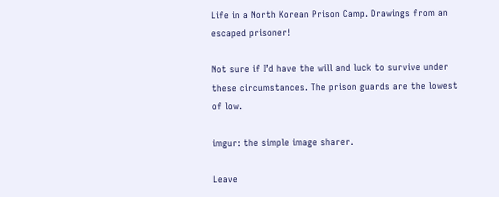Life in a North Korean Prison Camp. Drawings from an escaped prisoner!

Not sure if I’d have the will and luck to survive under these circumstances. The prison guards are the lowest of low.

imgur: the simple image sharer.

Leave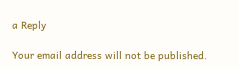a Reply

Your email address will not be published.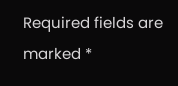Required fields are marked *